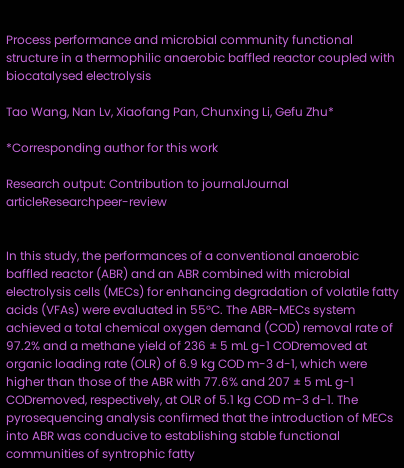Process performance and microbial community functional structure in a thermophilic anaerobic baffled reactor coupled with biocatalysed electrolysis

Tao Wang, Nan Lv, Xiaofang Pan, Chunxing Li, Gefu Zhu*

*Corresponding author for this work

Research output: Contribution to journalJournal articleResearchpeer-review


In this study, the performances of a conventional anaerobic baffled reactor (ABR) and an ABR combined with microbial electrolysis cells (MECs) for enhancing degradation of volatile fatty acids (VFAs) were evaluated in 55°C. The ABR-MECs system achieved a total chemical oxygen demand (COD) removal rate of 97.2% and a methane yield of 236 ± 5 mL g-1 CODremoved at organic loading rate (OLR) of 6.9 kg COD m-3 d-1, which were higher than those of the ABR with 77.6% and 207 ± 5 mL g-1 CODremoved, respectively, at OLR of 5.1 kg COD m-3 d-1. The pyrosequencing analysis confirmed that the introduction of MECs into ABR was conducive to establishing stable functional communities of syntrophic fatty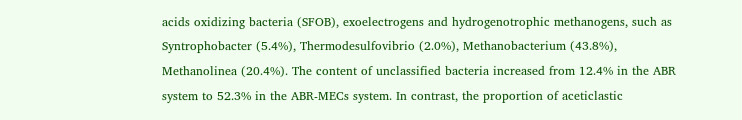acids oxidizing bacteria (SFOB), exoelectrogens and hydrogenotrophic methanogens, such as Syntrophobacter (5.4%), Thermodesulfovibrio (2.0%), Methanobacterium (43.8%), Methanolinea (20.4%). The content of unclassified bacteria increased from 12.4% in the ABR system to 52.3% in the ABR-MECs system. In contrast, the proportion of aceticlastic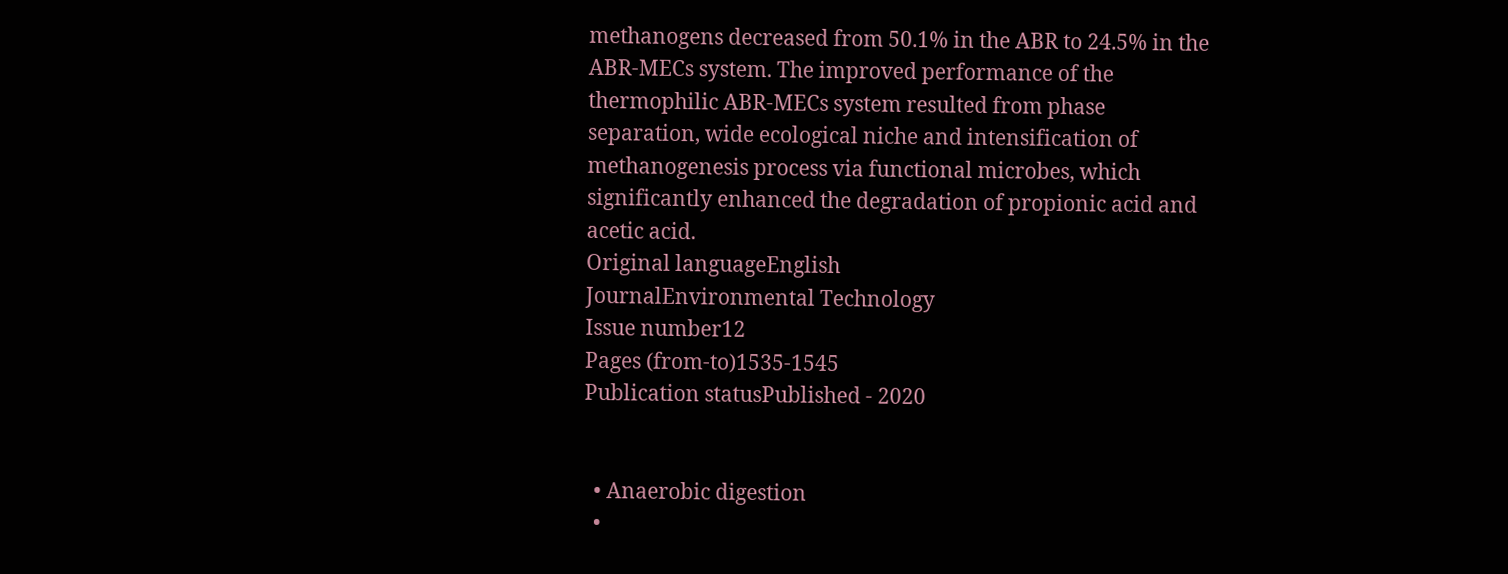methanogens decreased from 50.1% in the ABR to 24.5% in the ABR-MECs system. The improved performance of the thermophilic ABR-MECs system resulted from phase separation, wide ecological niche and intensification of methanogenesis process via functional microbes, which significantly enhanced the degradation of propionic acid and acetic acid.
Original languageEnglish
JournalEnvironmental Technology
Issue number12
Pages (from-to)1535-1545
Publication statusPublished - 2020


  • Anaerobic digestion
  •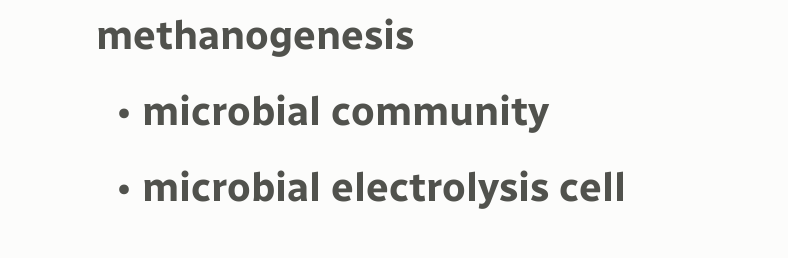methanogenesis
  • microbial community
  • microbial electrolysis cell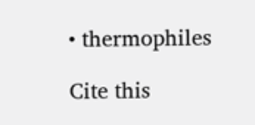• thermophiles

Cite this